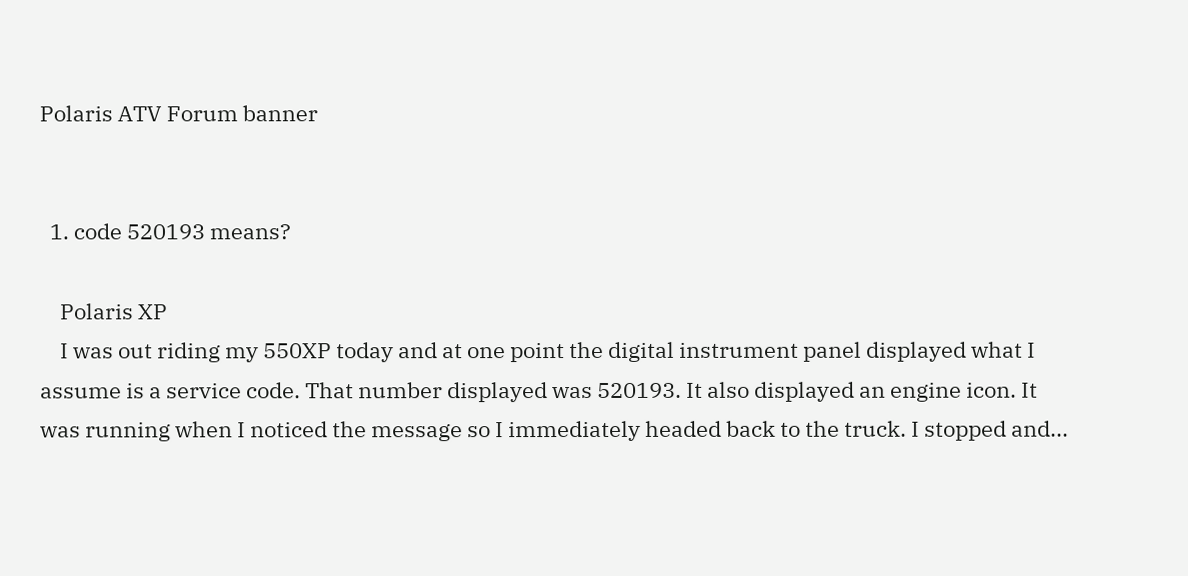Polaris ATV Forum banner


  1. code 520193 means?

    Polaris XP
    I was out riding my 550XP today and at one point the digital instrument panel displayed what I assume is a service code. That number displayed was 520193. It also displayed an engine icon. It was running when I noticed the message so I immediately headed back to the truck. I stopped and...